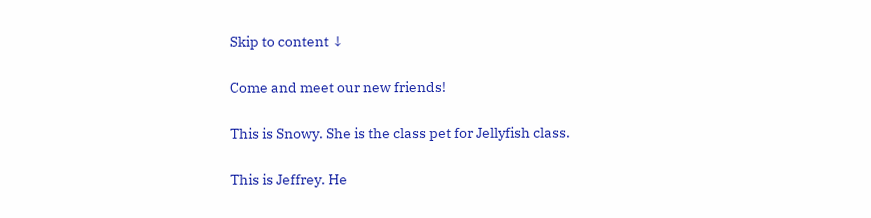Skip to content ↓

Come and meet our new friends!

This is Snowy. She is the class pet for Jellyfish class.

This is Jeffrey. He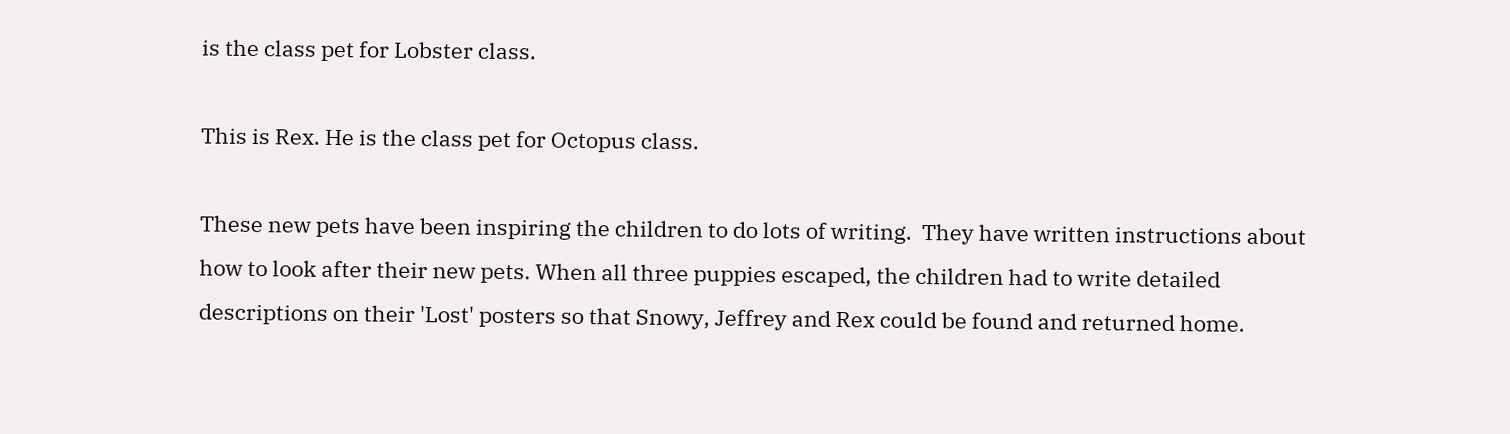is the class pet for Lobster class.

This is Rex. He is the class pet for Octopus class.

These new pets have been inspiring the children to do lots of writing.  They have written instructions about how to look after their new pets. When all three puppies escaped, the children had to write detailed descriptions on their 'Lost' posters so that Snowy, Jeffrey and Rex could be found and returned home.